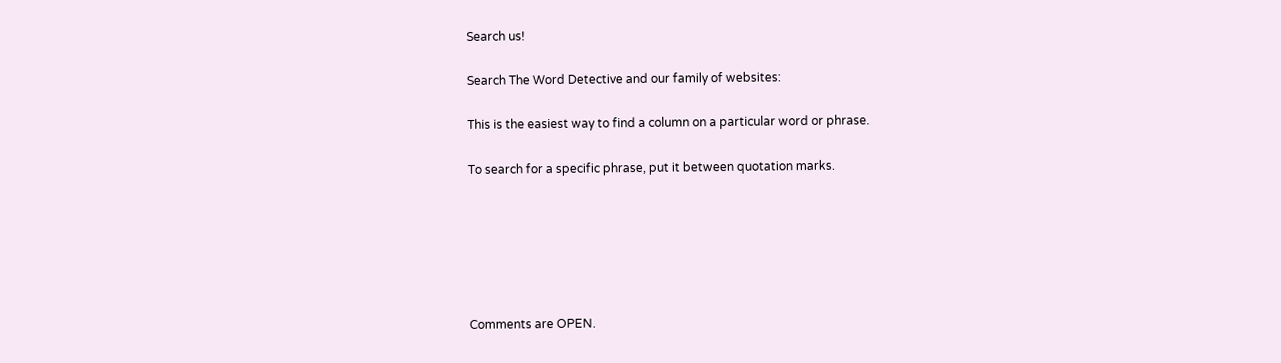Search us!

Search The Word Detective and our family of websites:

This is the easiest way to find a column on a particular word or phrase.

To search for a specific phrase, put it between quotation marks.






Comments are OPEN.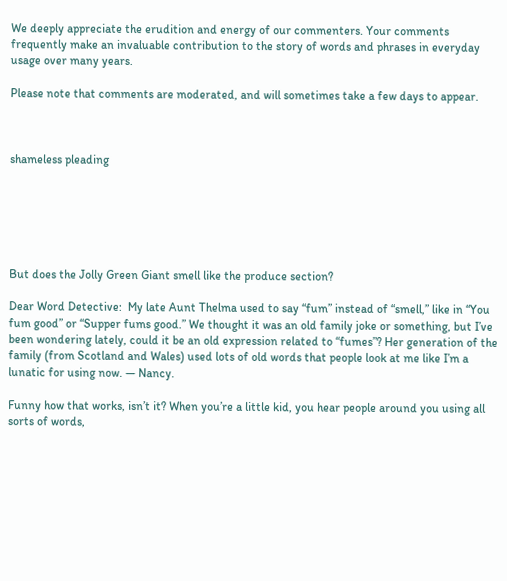We deeply appreciate the erudition and energy of our commenters. Your comments frequently make an invaluable contribution to the story of words and phrases in everyday usage over many years.

Please note that comments are moderated, and will sometimes take a few days to appear.



shameless pleading






But does the Jolly Green Giant smell like the produce section?

Dear Word Detective:  My late Aunt Thelma used to say “fum” instead of “smell,” like in “You fum good” or “Supper fums good.” We thought it was an old family joke or something, but I’ve been wondering lately, could it be an old expression related to “fumes”? Her generation of the family (from Scotland and Wales) used lots of old words that people look at me like I’m a lunatic for using now. — Nancy.

Funny how that works, isn’t it? When you’re a little kid, you hear people around you using all sorts of words,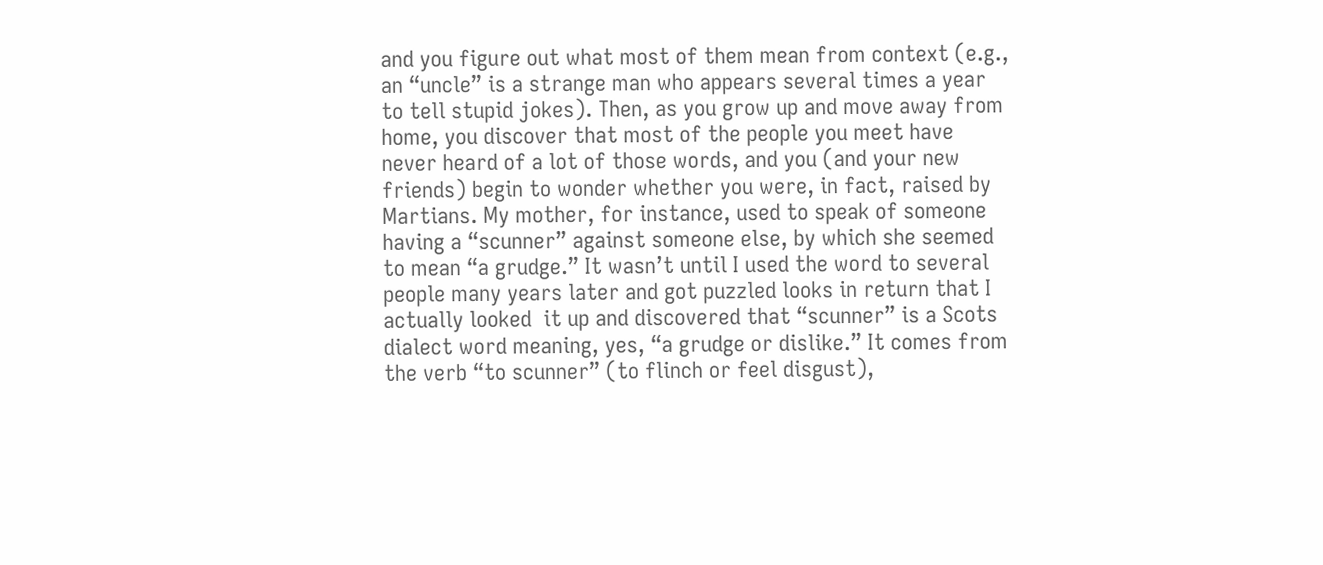and you figure out what most of them mean from context (e.g., an “uncle” is a strange man who appears several times a year to tell stupid jokes). Then, as you grow up and move away from home, you discover that most of the people you meet have never heard of a lot of those words, and you (and your new friends) begin to wonder whether you were, in fact, raised by Martians. My mother, for instance, used to speak of someone having a “scunner” against someone else, by which she seemed to mean “a grudge.” It wasn’t until I used the word to several people many years later and got puzzled looks in return that I actually looked  it up and discovered that “scunner” is a Scots dialect word meaning, yes, “a grudge or dislike.” It comes from the verb “to scunner” (to flinch or feel disgust),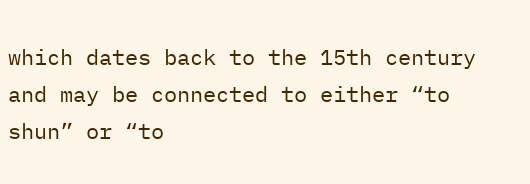which dates back to the 15th century and may be connected to either “to shun” or “to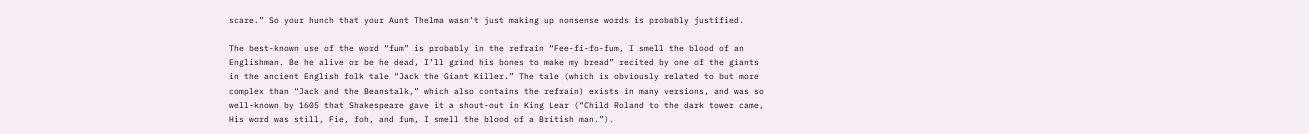scare.” So your hunch that your Aunt Thelma wasn’t just making up nonsense words is probably justified.

The best-known use of the word “fum” is probably in the refrain “Fee-fi-fo-fum, I smell the blood of an Englishman. Be he alive or be he dead, I’ll grind his bones to make my bread” recited by one of the giants in the ancient English folk tale “Jack the Giant Killer.” The tale (which is obviously related to but more complex than “Jack and the Beanstalk,” which also contains the refrain) exists in many versions, and was so well-known by 1605 that Shakespeare gave it a shout-out in King Lear (“Child Roland to the dark tower came, His word was still, Fie, foh, and fum, I smell the blood of a British man.”).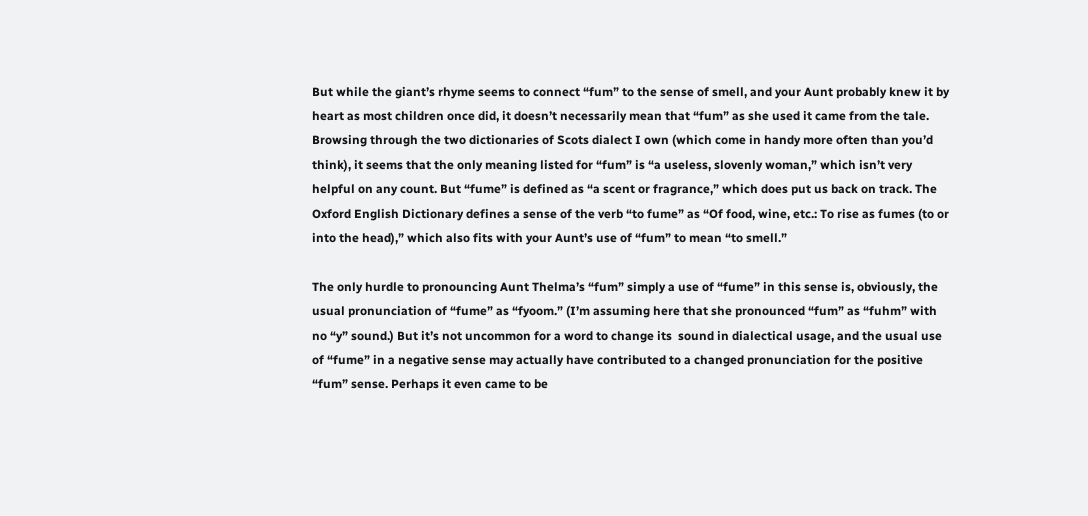But while the giant’s rhyme seems to connect “fum” to the sense of smell, and your Aunt probably knew it by heart as most children once did, it doesn’t necessarily mean that “fum” as she used it came from the tale. Browsing through the two dictionaries of Scots dialect I own (which come in handy more often than you’d think), it seems that the only meaning listed for “fum” is “a useless, slovenly woman,” which isn’t very helpful on any count. But “fume” is defined as “a scent or fragrance,” which does put us back on track. The Oxford English Dictionary defines a sense of the verb “to fume” as “Of food, wine, etc.: To rise as fumes (to or into the head),” which also fits with your Aunt’s use of “fum” to mean “to smell.”

The only hurdle to pronouncing Aunt Thelma’s “fum” simply a use of “fume” in this sense is, obviously, the usual pronunciation of “fume” as “fyoom.” (I’m assuming here that she pronounced “fum” as “fuhm” with no “y” sound.) But it’s not uncommon for a word to change its  sound in dialectical usage, and the usual use of “fume” in a negative sense may actually have contributed to a changed pronunciation for the positive “fum” sense. Perhaps it even came to be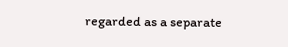regarded as a separate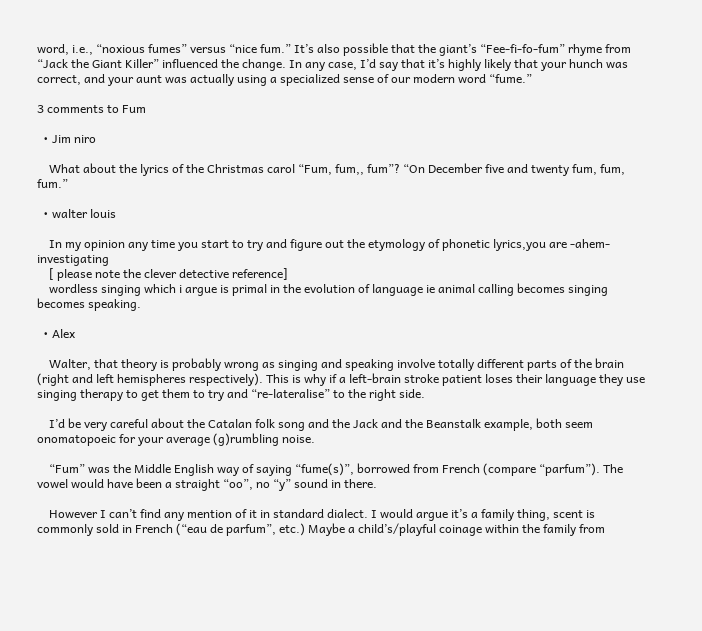word, i.e., “noxious fumes” versus “nice fum.” It’s also possible that the giant’s “Fee-fi-fo-fum” rhyme from “Jack the Giant Killer” influenced the change. In any case, I’d say that it’s highly likely that your hunch was correct, and your aunt was actually using a specialized sense of our modern word “fume.”

3 comments to Fum

  • Jim niro

    What about the lyrics of the Christmas carol “Fum, fum,, fum”? “On December five and twenty fum, fum, fum.”

  • walter louis

    In my opinion any time you start to try and figure out the etymology of phonetic lyrics,you are -ahem- investigating
    [ please note the clever detective reference]
    wordless singing which i argue is primal in the evolution of language ie animal calling becomes singing becomes speaking.

  • Alex

    Walter, that theory is probably wrong as singing and speaking involve totally different parts of the brain (right and left hemispheres respectively). This is why if a left-brain stroke patient loses their language they use singing therapy to get them to try and “re-lateralise” to the right side.

    I’d be very careful about the Catalan folk song and the Jack and the Beanstalk example, both seem onomatopoeic for your average (g)rumbling noise.

    “Fum” was the Middle English way of saying “fume(s)”, borrowed from French (compare “parfum”). The vowel would have been a straight “oo”, no “y” sound in there.

    However I can’t find any mention of it in standard dialect. I would argue it’s a family thing, scent is commonly sold in French (“eau de parfum”, etc.) Maybe a child’s/playful coinage within the family from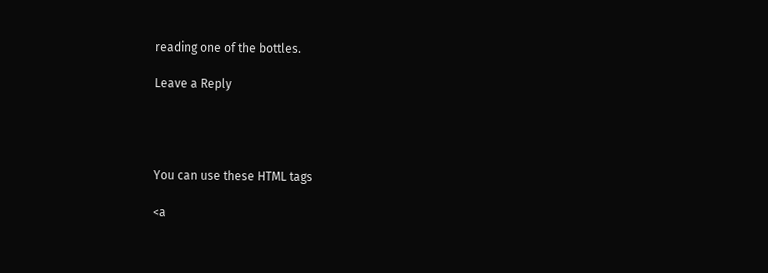reading one of the bottles.

Leave a Reply




You can use these HTML tags

<a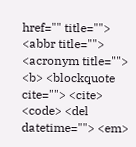href="" title=""> <abbr title=""> <acronym title=""> <b> <blockquote cite=""> <cite> <code> <del datetime=""> <em>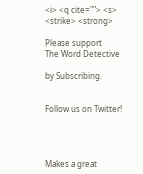<i> <q cite=""> <s> <strike> <strong>

Please support
The Word Detective

by Subscribing.


Follow us on Twitter!




Makes a great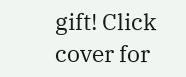gift! Click cover for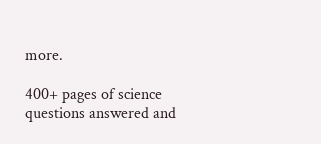more.

400+ pages of science questions answered and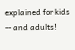explained for kids -- and adults!